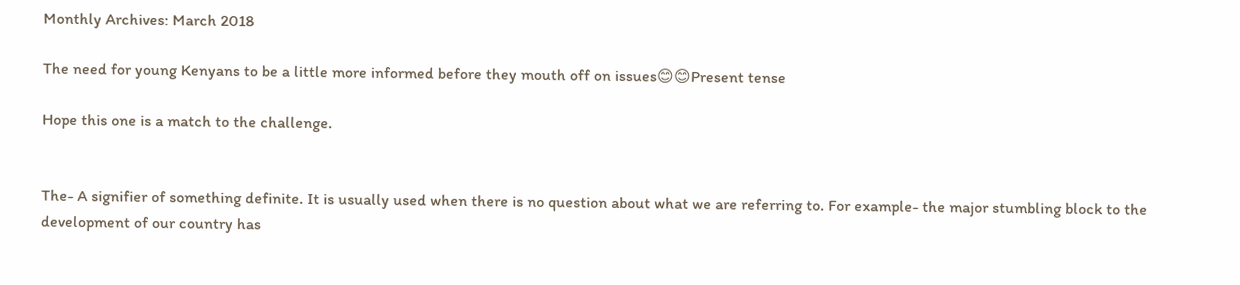Monthly Archives: March 2018

The need for young Kenyans to be a little more informed before they mouth off on issues😊😊Present tense

Hope this one is a match to the challenge.


The- A signifier of something definite. It is usually used when there is no question about what we are referring to. For example- the major stumbling block to the development of our country has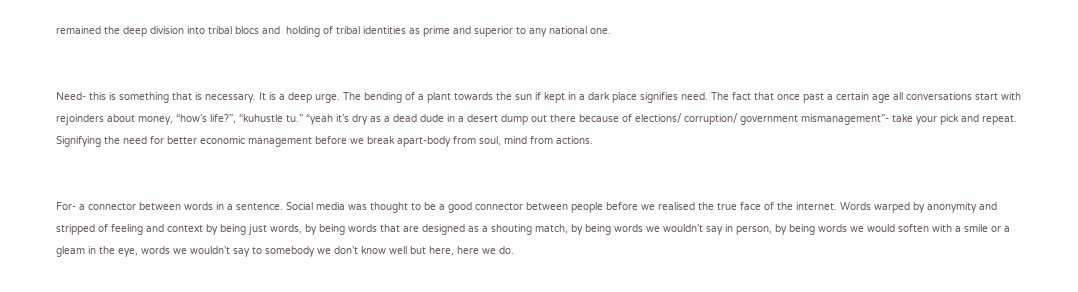remained the deep division into tribal blocs and  holding of tribal identities as prime and superior to any national one.


Need- this is something that is necessary. It is a deep urge. The bending of a plant towards the sun if kept in a dark place signifies need. The fact that once past a certain age all conversations start with rejoinders about money, “how’s life?”, “kuhustle tu.” “yeah it’s dry as a dead dude in a desert dump out there because of elections/ corruption/ government mismanagement”- take your pick and repeat. Signifying the need for better economic management before we break apart-body from soul, mind from actions.


For- a connector between words in a sentence. Social media was thought to be a good connector between people before we realised the true face of the internet. Words warped by anonymity and stripped of feeling and context by being just words, by being words that are designed as a shouting match, by being words we wouldn’t say in person, by being words we would soften with a smile or a gleam in the eye, words we wouldn’t say to somebody we don’t know well but here, here we do.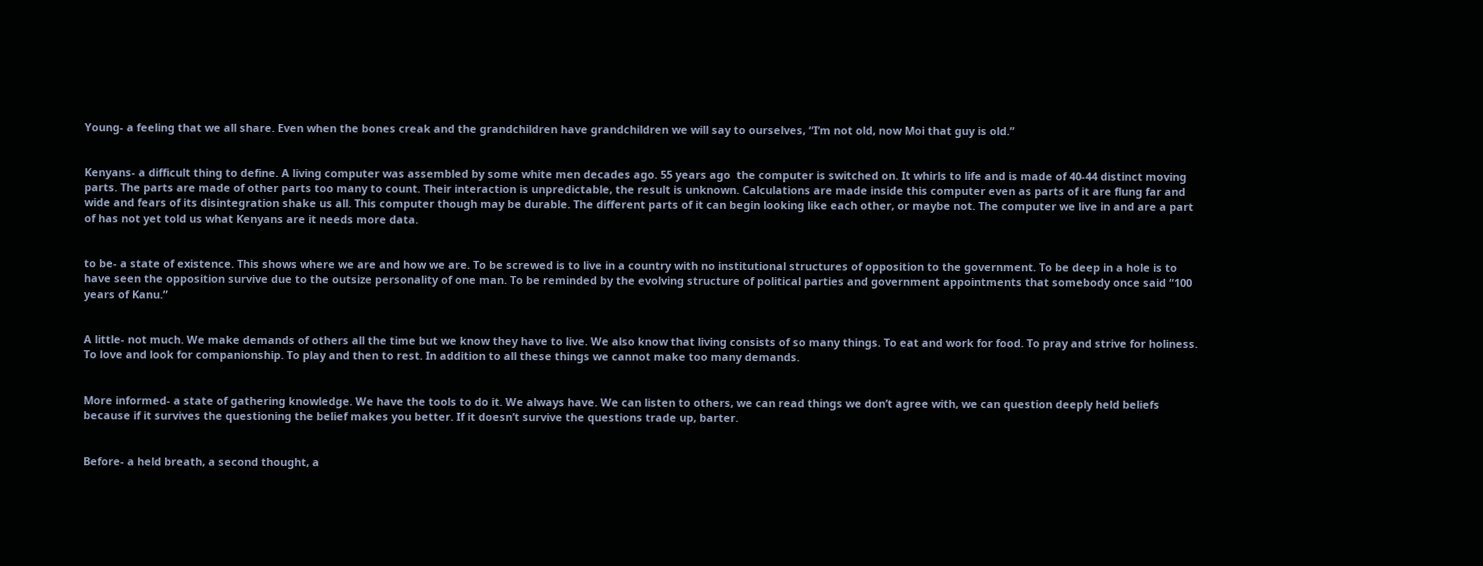Young- a feeling that we all share. Even when the bones creak and the grandchildren have grandchildren we will say to ourselves, “I’m not old, now Moi that guy is old.”


Kenyans- a difficult thing to define. A living computer was assembled by some white men decades ago. 55 years ago  the computer is switched on. It whirls to life and is made of 40-44 distinct moving parts. The parts are made of other parts too many to count. Their interaction is unpredictable, the result is unknown. Calculations are made inside this computer even as parts of it are flung far and wide and fears of its disintegration shake us all. This computer though may be durable. The different parts of it can begin looking like each other, or maybe not. The computer we live in and are a part of has not yet told us what Kenyans are it needs more data.


to be- a state of existence. This shows where we are and how we are. To be screwed is to live in a country with no institutional structures of opposition to the government. To be deep in a hole is to have seen the opposition survive due to the outsize personality of one man. To be reminded by the evolving structure of political parties and government appointments that somebody once said “100 years of Kanu.”


A little- not much. We make demands of others all the time but we know they have to live. We also know that living consists of so many things. To eat and work for food. To pray and strive for holiness. To love and look for companionship. To play and then to rest. In addition to all these things we cannot make too many demands.


More informed- a state of gathering knowledge. We have the tools to do it. We always have. We can listen to others, we can read things we don’t agree with, we can question deeply held beliefs because if it survives the questioning the belief makes you better. If it doesn’t survive the questions trade up, barter.


Before- a held breath, a second thought, a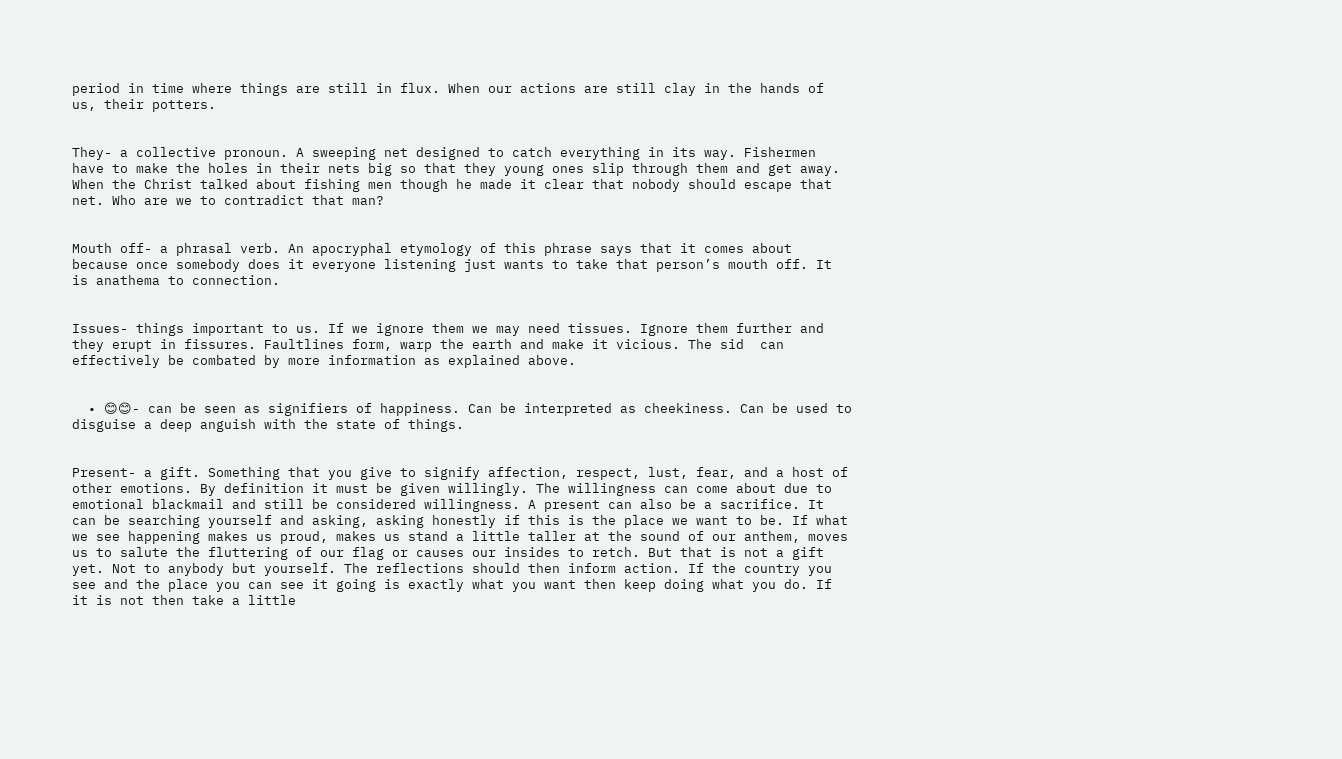period in time where things are still in flux. When our actions are still clay in the hands of us, their potters.


They- a collective pronoun. A sweeping net designed to catch everything in its way. Fishermen have to make the holes in their nets big so that they young ones slip through them and get away. When the Christ talked about fishing men though he made it clear that nobody should escape that net. Who are we to contradict that man?


Mouth off- a phrasal verb. An apocryphal etymology of this phrase says that it comes about because once somebody does it everyone listening just wants to take that person’s mouth off. It is anathema to connection.


Issues- things important to us. If we ignore them we may need tissues. Ignore them further and they erupt in fissures. Faultlines form, warp the earth and make it vicious. The sid  can effectively be combated by more information as explained above.


  • 😊😊- can be seen as signifiers of happiness. Can be interpreted as cheekiness. Can be used to disguise a deep anguish with the state of things.


Present- a gift. Something that you give to signify affection, respect, lust, fear, and a host of other emotions. By definition it must be given willingly. The willingness can come about due to emotional blackmail and still be considered willingness. A present can also be a sacrifice. It can be searching yourself and asking, asking honestly if this is the place we want to be. If what we see happening makes us proud, makes us stand a little taller at the sound of our anthem, moves us to salute the fluttering of our flag or causes our insides to retch. But that is not a gift yet. Not to anybody but yourself. The reflections should then inform action. If the country you see and the place you can see it going is exactly what you want then keep doing what you do. If it is not then take a little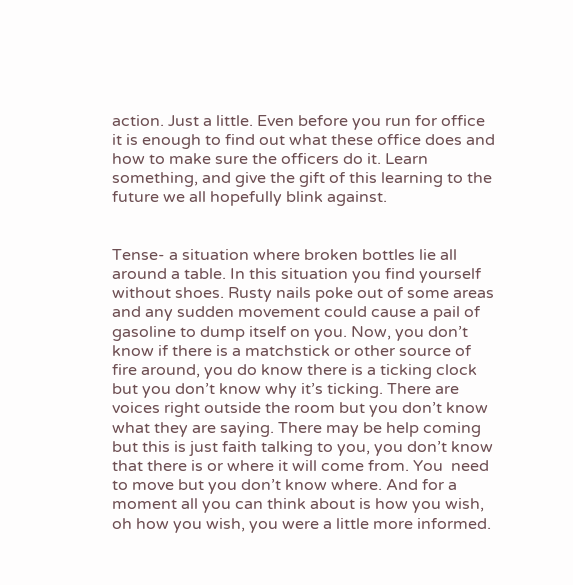action. Just a little. Even before you run for office it is enough to find out what these office does and how to make sure the officers do it. Learn something, and give the gift of this learning to the future we all hopefully blink against.


Tense- a situation where broken bottles lie all around a table. In this situation you find yourself without shoes. Rusty nails poke out of some areas and any sudden movement could cause a pail of gasoline to dump itself on you. Now, you don’t know if there is a matchstick or other source of fire around, you do know there is a ticking clock but you don’t know why it’s ticking. There are voices right outside the room but you don’t know what they are saying. There may be help coming but this is just faith talking to you, you don’t know that there is or where it will come from. You  need to move but you don’t know where. And for a moment all you can think about is how you wish, oh how you wish, you were a little more informed.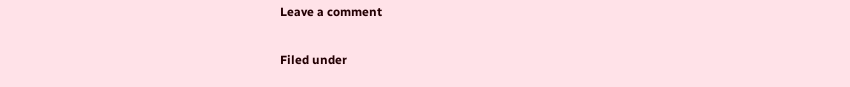Leave a comment

Filed under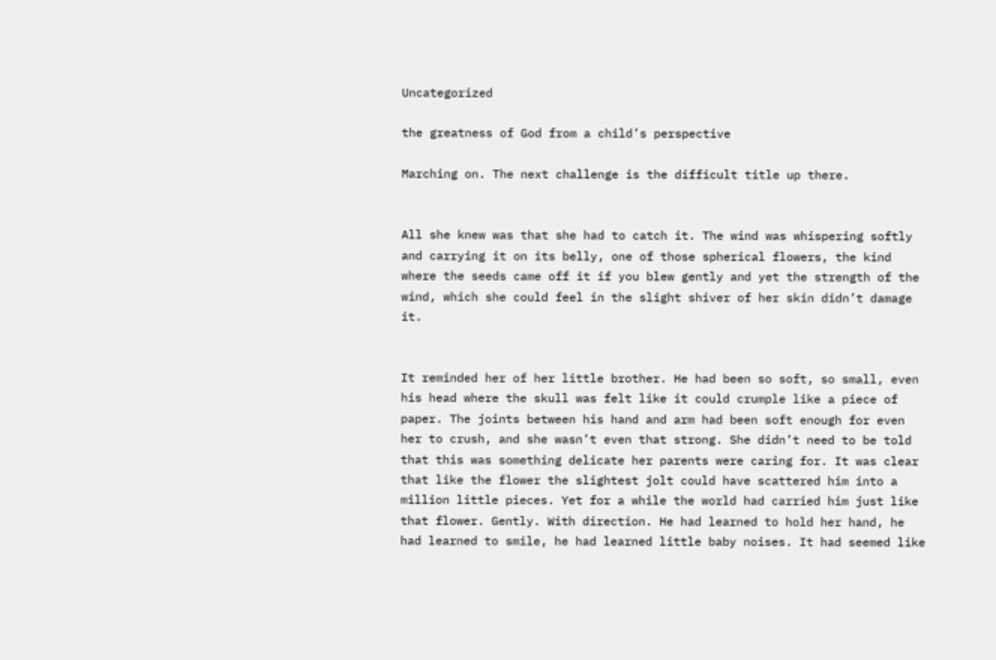Uncategorized

the greatness of God from a child’s perspective

Marching on. The next challenge is the difficult title up there.


All she knew was that she had to catch it. The wind was whispering softly and carrying it on its belly, one of those spherical flowers, the kind where the seeds came off it if you blew gently and yet the strength of the wind, which she could feel in the slight shiver of her skin didn’t damage it.


It reminded her of her little brother. He had been so soft, so small, even his head where the skull was felt like it could crumple like a piece of paper. The joints between his hand and arm had been soft enough for even her to crush, and she wasn’t even that strong. She didn’t need to be told that this was something delicate her parents were caring for. It was clear that like the flower the slightest jolt could have scattered him into a million little pieces. Yet for a while the world had carried him just like that flower. Gently. With direction. He had learned to hold her hand, he had learned to smile, he had learned little baby noises. It had seemed like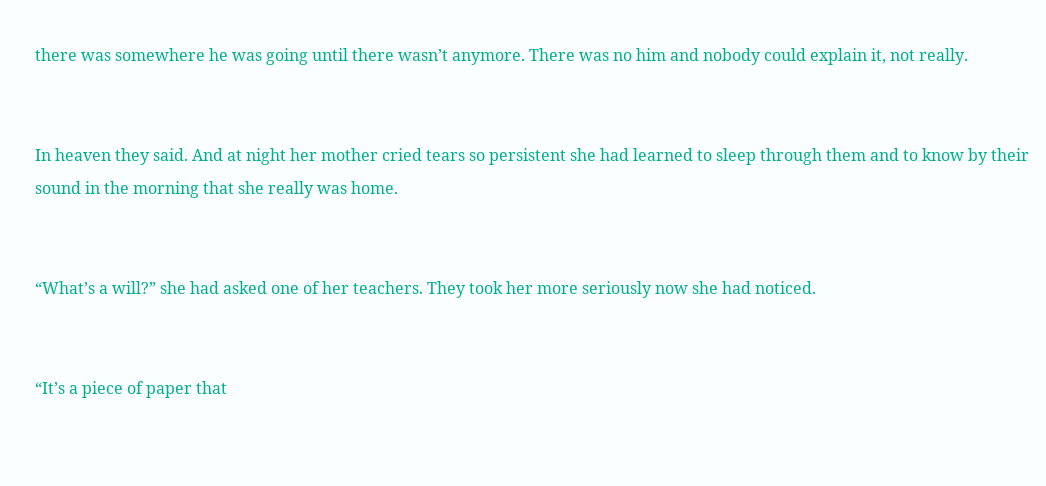there was somewhere he was going until there wasn’t anymore. There was no him and nobody could explain it, not really.


In heaven they said. And at night her mother cried tears so persistent she had learned to sleep through them and to know by their sound in the morning that she really was home.


“What’s a will?” she had asked one of her teachers. They took her more seriously now she had noticed.


“It’s a piece of paper that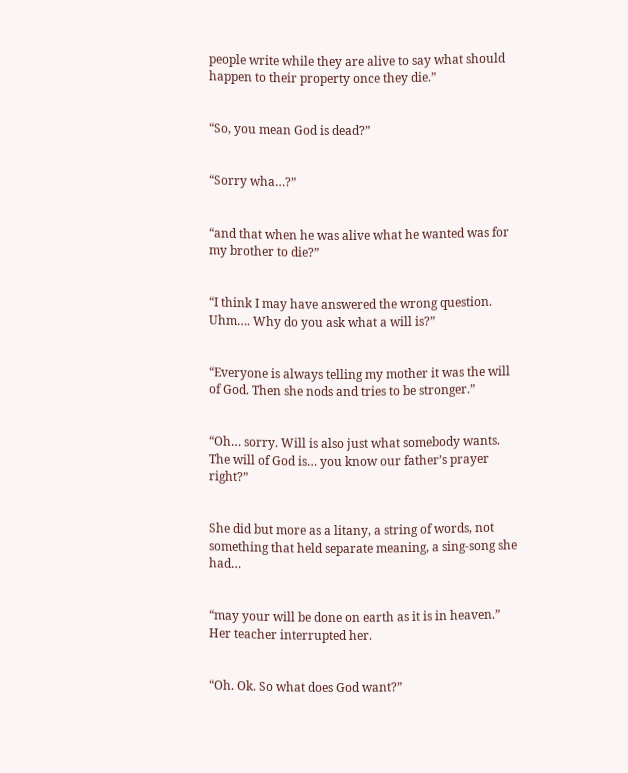people write while they are alive to say what should happen to their property once they die.”


“So, you mean God is dead?”


“Sorry wha…?”


“and that when he was alive what he wanted was for my brother to die?”


“I think I may have answered the wrong question. Uhm…. Why do you ask what a will is?”


“Everyone is always telling my mother it was the will of God. Then she nods and tries to be stronger.”


“Oh… sorry. Will is also just what somebody wants. The will of God is… you know our father’s prayer right?”


She did but more as a litany, a string of words, not something that held separate meaning, a sing-song she had…


“may your will be done on earth as it is in heaven.” Her teacher interrupted her.


“Oh. Ok. So what does God want?”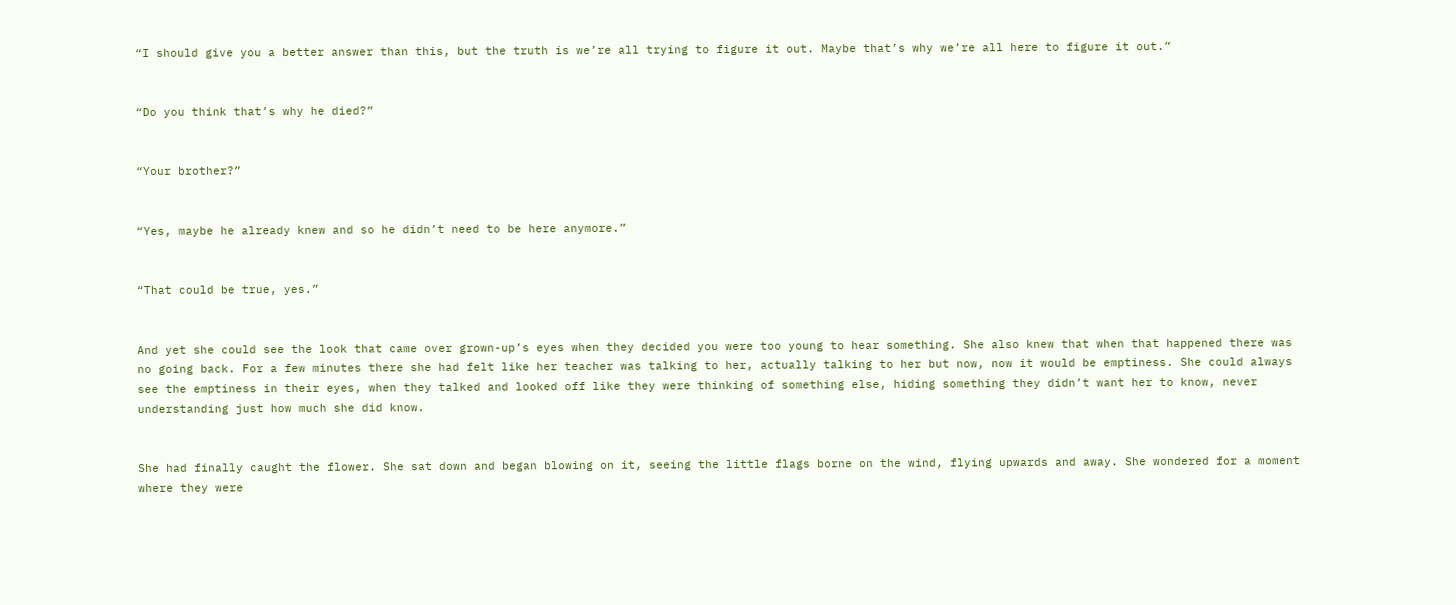“I should give you a better answer than this, but the truth is we’re all trying to figure it out. Maybe that’s why we’re all here to figure it out.”


“Do you think that’s why he died?”


“Your brother?”


“Yes, maybe he already knew and so he didn’t need to be here anymore.”


“That could be true, yes.”


And yet she could see the look that came over grown-up’s eyes when they decided you were too young to hear something. She also knew that when that happened there was no going back. For a few minutes there she had felt like her teacher was talking to her, actually talking to her but now, now it would be emptiness. She could always see the emptiness in their eyes, when they talked and looked off like they were thinking of something else, hiding something they didn’t want her to know, never understanding just how much she did know.


She had finally caught the flower. She sat down and began blowing on it, seeing the little flags borne on the wind, flying upwards and away. She wondered for a moment where they were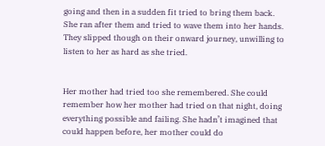going and then in a sudden fit tried to bring them back. She ran after them and tried to wave them into her hands. They slipped though on their onward journey, unwilling to listen to her as hard as she tried.


Her mother had tried too she remembered. She could remember how her mother had tried on that night, doing everything possible and failing. She hadn’t imagined that could happen before, her mother could do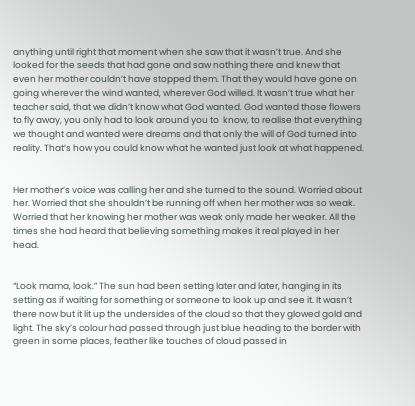anything until right that moment when she saw that it wasn’t true. And she looked for the seeds that had gone and saw nothing there and knew that even her mother couldn’t have stopped them. That they would have gone on going wherever the wind wanted, wherever God willed. It wasn’t true what her teacher said, that we didn’t know what God wanted. God wanted those flowers to fly away, you only had to look around you to  know, to realise that everything we thought and wanted were dreams and that only the will of God turned into reality. That’s how you could know what he wanted just look at what happened.


Her mother’s voice was calling her and she turned to the sound. Worried about her. Worried that she shouldn’t be running off when her mother was so weak. Worried that her knowing her mother was weak only made her weaker. All the times she had heard that believing something makes it real played in her head.


“Look mama, look.” The sun had been setting later and later, hanging in its setting as if waiting for something or someone to look up and see it. It wasn’t there now but it lit up the undersides of the cloud so that they glowed gold and light. The sky’s colour had passed through just blue heading to the border with green in some places, feather like touches of cloud passed in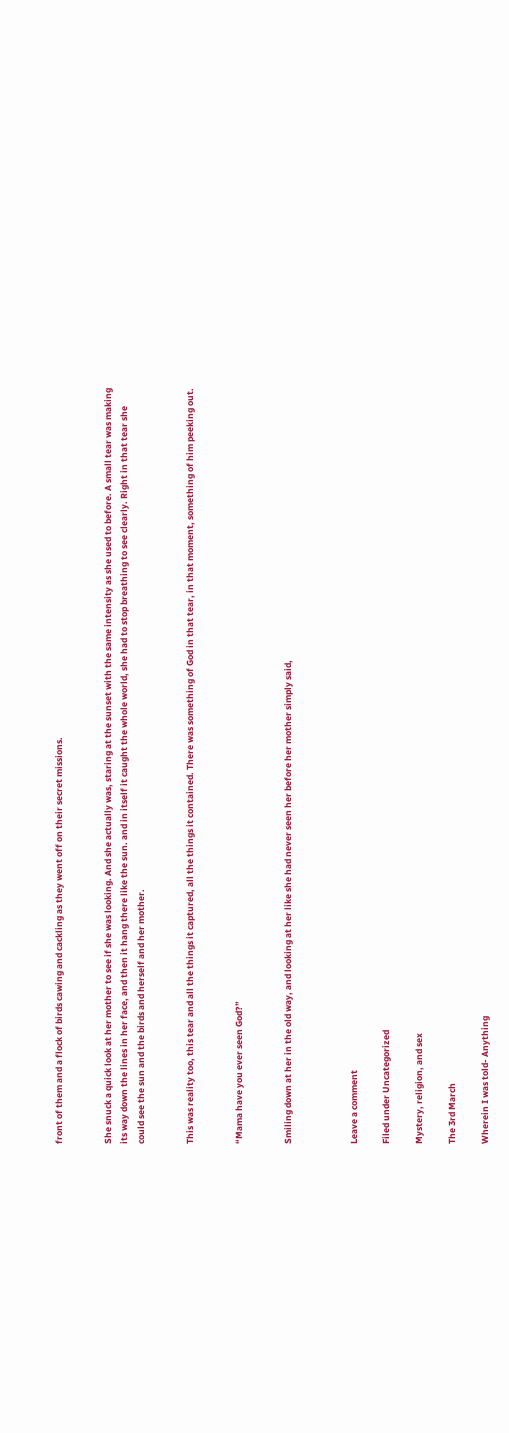front of them and a flock of birds cawing and cackling as they went off on their secret missions.


She snuck a quick look at her mother to see if she was looking. And she actually was, staring at the sunset with the same intensity as she used to before. A small tear was making its way down the lines in her face, and then it hang there like the sun. and in itself it caught the whole world, she had to stop breathing to see clearly. Right in that tear she could see the sun and the birds and herself and her mother.


This was reality too, this tear and all the things it captured, all the things it contained. There was something of God in that tear, in that moment, something of him peeking out.


“Mama have you ever seen God?”


Smiling down at her in the old way, and looking at her like she had never seen her before her mother simply said,



Leave a comment

Filed under Uncategorized

Mystery, religion, and sex

The 3rd March

Wherein I was told- Anything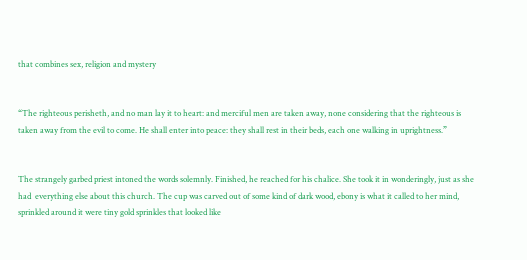that combines sex, religion and mystery


“The righteous perisheth, and no man lay it to heart: and merciful men are taken away, none considering that the righteous is taken away from the evil to come. He shall enter into peace: they shall rest in their beds, each one walking in uprightness.”


The strangely garbed priest intoned the words solemnly. Finished, he reached for his chalice. She took it in wonderingly, just as she had  everything else about this church. The cup was carved out of some kind of dark wood, ebony is what it called to her mind, sprinkled around it were tiny gold sprinkles that looked like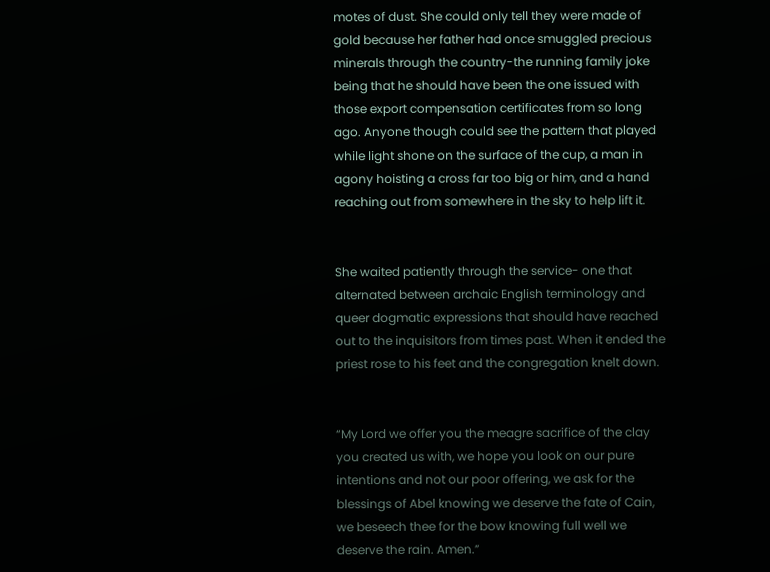motes of dust. She could only tell they were made of gold because her father had once smuggled precious minerals through the country-the running family joke being that he should have been the one issued with those export compensation certificates from so long ago. Anyone though could see the pattern that played while light shone on the surface of the cup, a man in agony hoisting a cross far too big or him, and a hand reaching out from somewhere in the sky to help lift it.


She waited patiently through the service- one that alternated between archaic English terminology and queer dogmatic expressions that should have reached out to the inquisitors from times past. When it ended the priest rose to his feet and the congregation knelt down.


“My Lord we offer you the meagre sacrifice of the clay you created us with, we hope you look on our pure intentions and not our poor offering, we ask for the blessings of Abel knowing we deserve the fate of Cain, we beseech thee for the bow knowing full well we deserve the rain. Amen.”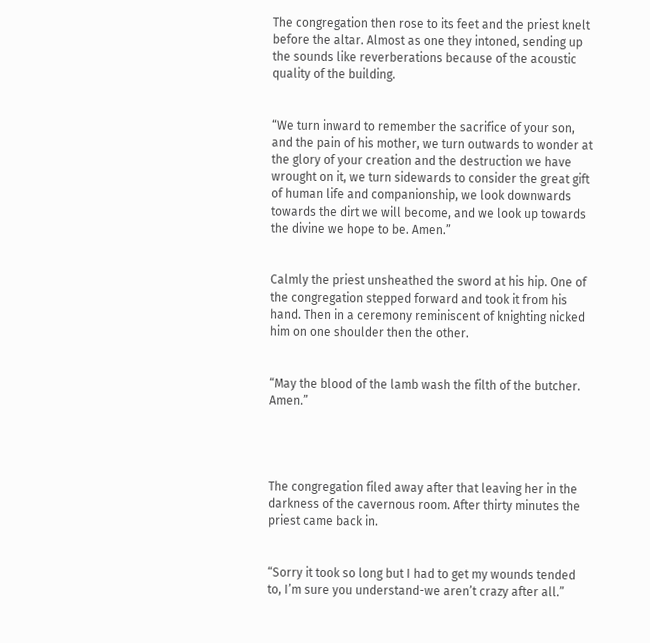The congregation then rose to its feet and the priest knelt before the altar. Almost as one they intoned, sending up the sounds like reverberations because of the acoustic quality of the building.


“We turn inward to remember the sacrifice of your son, and the pain of his mother, we turn outwards to wonder at the glory of your creation and the destruction we have wrought on it, we turn sidewards to consider the great gift of human life and companionship, we look downwards towards the dirt we will become, and we look up towards the divine we hope to be. Amen.”


Calmly the priest unsheathed the sword at his hip. One of the congregation stepped forward and took it from his hand. Then in a ceremony reminiscent of knighting nicked him on one shoulder then the other.


“May the blood of the lamb wash the filth of the butcher. Amen.”




The congregation filed away after that leaving her in the darkness of the cavernous room. After thirty minutes the priest came back in.


“Sorry it took so long but I had to get my wounds tended to, I’m sure you understand-we aren’t crazy after all.”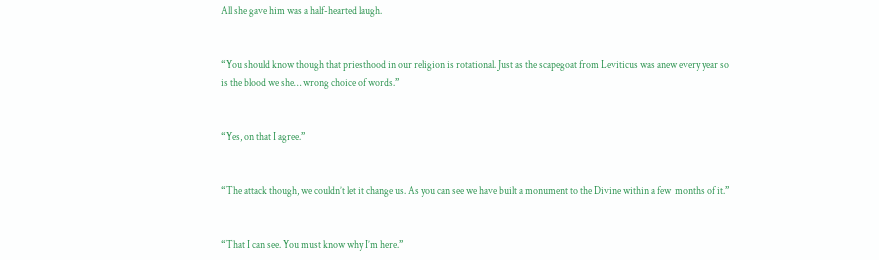All she gave him was a half-hearted laugh.


“You should know though that priesthood in our religion is rotational. Just as the scapegoat from Leviticus was anew every year so is the blood we she… wrong choice of words.”


“Yes, on that I agree.”


“The attack though, we couldn’t let it change us. As you can see we have built a monument to the Divine within a few  months of it.”


“That I can see. You must know why I’m here.”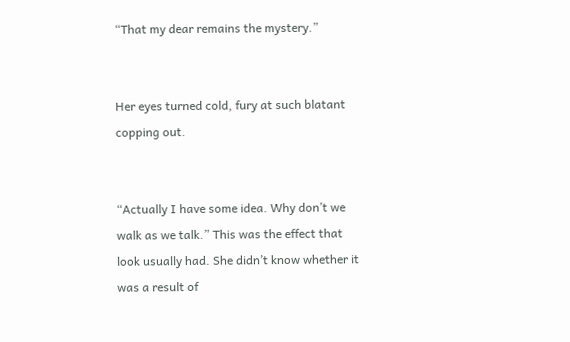“That my dear remains the mystery.”


Her eyes turned cold, fury at such blatant copping out.


“Actually I have some idea. Why don’t we walk as we talk.” This was the effect that look usually had. She didn’t know whether it was a result of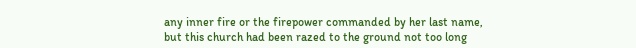any inner fire or the firepower commanded by her last name, but this church had been razed to the ground not too long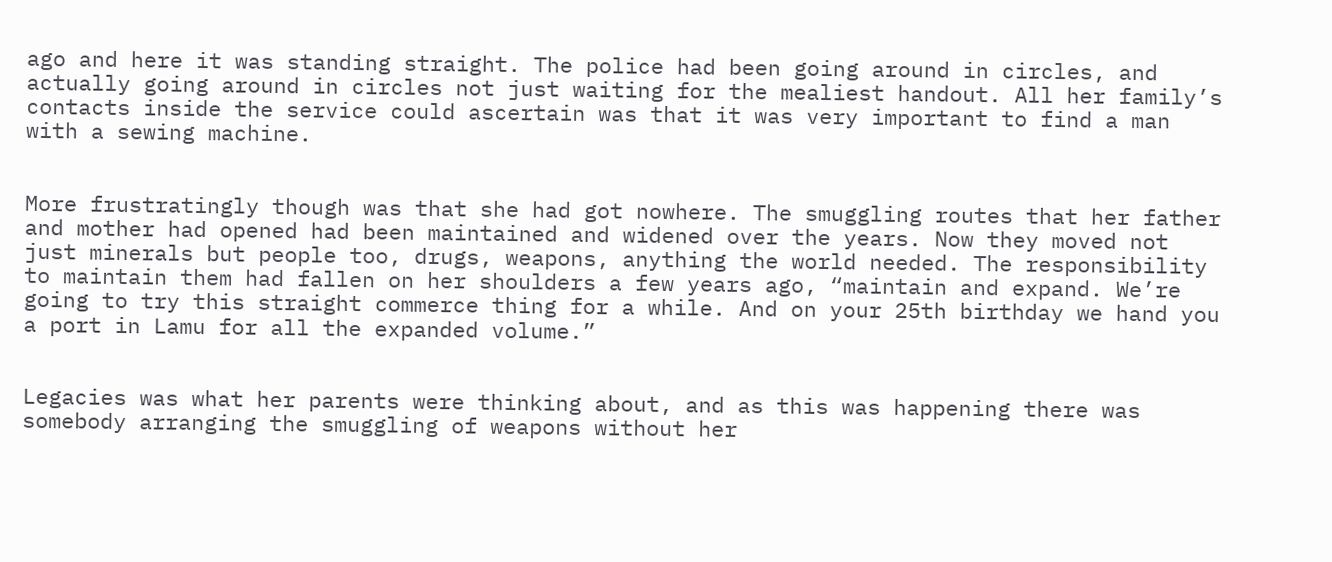ago and here it was standing straight. The police had been going around in circles, and actually going around in circles not just waiting for the mealiest handout. All her family’s contacts inside the service could ascertain was that it was very important to find a man with a sewing machine.


More frustratingly though was that she had got nowhere. The smuggling routes that her father and mother had opened had been maintained and widened over the years. Now they moved not just minerals but people too, drugs, weapons, anything the world needed. The responsibility to maintain them had fallen on her shoulders a few years ago, “maintain and expand. We’re going to try this straight commerce thing for a while. And on your 25th birthday we hand you a port in Lamu for all the expanded volume.”


Legacies was what her parents were thinking about, and as this was happening there was somebody arranging the smuggling of weapons without her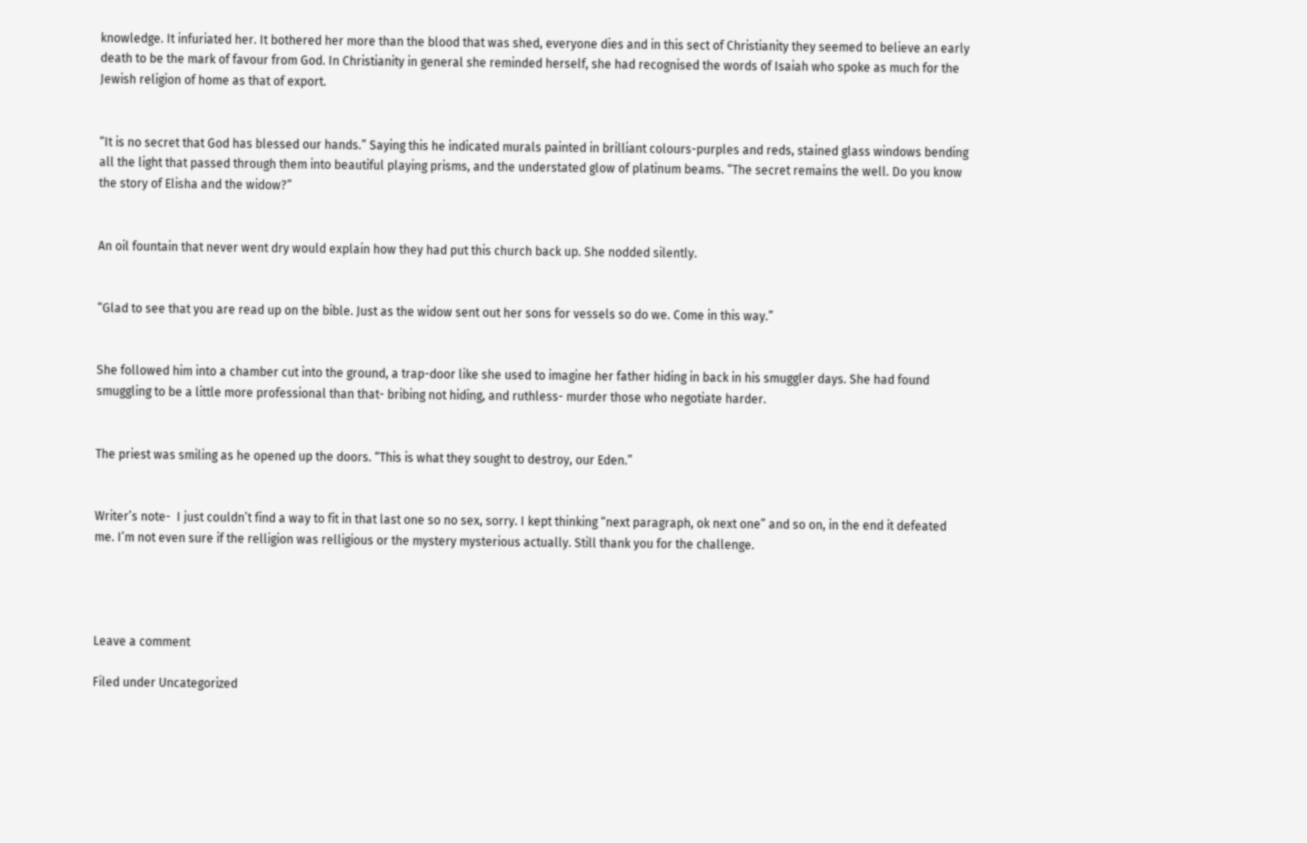knowledge. It infuriated her. It bothered her more than the blood that was shed, everyone dies and in this sect of Christianity they seemed to believe an early death to be the mark of favour from God. In Christianity in general she reminded herself, she had recognised the words of Isaiah who spoke as much for the Jewish religion of home as that of export.


“It is no secret that God has blessed our hands.” Saying this he indicated murals painted in brilliant colours-purples and reds, stained glass windows bending all the light that passed through them into beautiful playing prisms, and the understated glow of platinum beams. “The secret remains the well. Do you know the story of Elisha and the widow?”


An oil fountain that never went dry would explain how they had put this church back up. She nodded silently.


“Glad to see that you are read up on the bible. Just as the widow sent out her sons for vessels so do we. Come in this way.”


She followed him into a chamber cut into the ground, a trap-door like she used to imagine her father hiding in back in his smuggler days. She had found smuggling to be a little more professional than that- bribing not hiding, and ruthless- murder those who negotiate harder.


The priest was smiling as he opened up the doors. “This is what they sought to destroy, our Eden.”


Writer’s note-  I just couldn’t find a way to fit in that last one so no sex, sorry. I kept thinking “next paragraph, ok next one” and so on, in the end it defeated me. I’m not even sure if the relligion was relligious or the mystery mysterious actually. Still thank you for the challenge.




Leave a comment

Filed under Uncategorized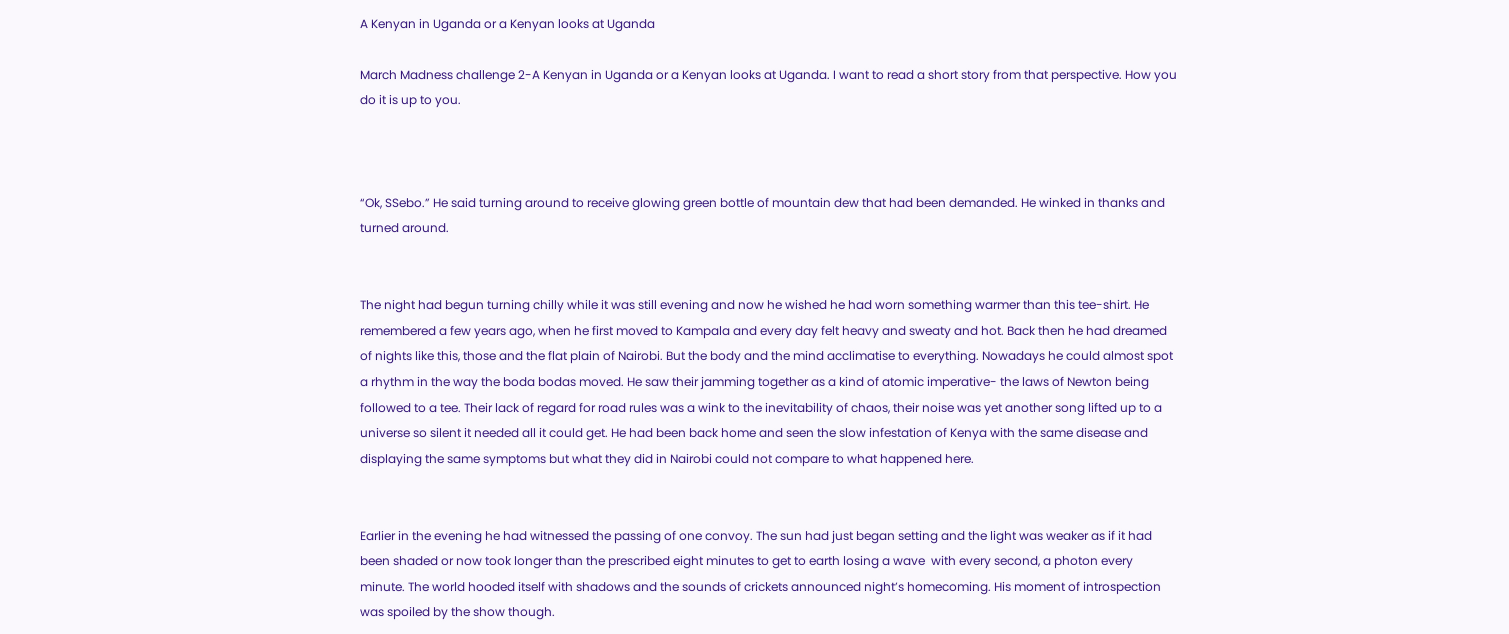A Kenyan in Uganda or a Kenyan looks at Uganda

March Madness challenge 2-A Kenyan in Uganda or a Kenyan looks at Uganda. I want to read a short story from that perspective. How you do it is up to you.



“Ok, SSebo.” He said turning around to receive glowing green bottle of mountain dew that had been demanded. He winked in thanks and turned around.


The night had begun turning chilly while it was still evening and now he wished he had worn something warmer than this tee-shirt. He remembered a few years ago, when he first moved to Kampala and every day felt heavy and sweaty and hot. Back then he had dreamed of nights like this, those and the flat plain of Nairobi. But the body and the mind acclimatise to everything. Nowadays he could almost spot a rhythm in the way the boda bodas moved. He saw their jamming together as a kind of atomic imperative- the laws of Newton being followed to a tee. Their lack of regard for road rules was a wink to the inevitability of chaos, their noise was yet another song lifted up to a universe so silent it needed all it could get. He had been back home and seen the slow infestation of Kenya with the same disease and displaying the same symptoms but what they did in Nairobi could not compare to what happened here.


Earlier in the evening he had witnessed the passing of one convoy. The sun had just began setting and the light was weaker as if it had been shaded or now took longer than the prescribed eight minutes to get to earth losing a wave  with every second, a photon every minute. The world hooded itself with shadows and the sounds of crickets announced night’s homecoming. His moment of introspection was spoiled by the show though.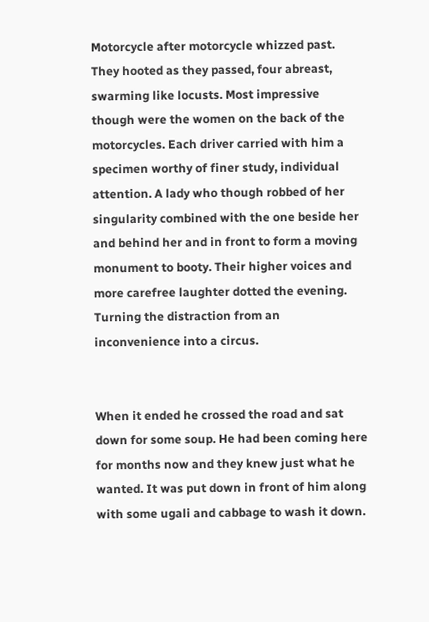Motorcycle after motorcycle whizzed past. They hooted as they passed, four abreast, swarming like locusts. Most impressive though were the women on the back of the motorcycles. Each driver carried with him a specimen worthy of finer study, individual attention. A lady who though robbed of her singularity combined with the one beside her and behind her and in front to form a moving monument to booty. Their higher voices and more carefree laughter dotted the evening. Turning the distraction from an inconvenience into a circus.


When it ended he crossed the road and sat down for some soup. He had been coming here for months now and they knew just what he wanted. It was put down in front of him along with some ugali and cabbage to wash it down.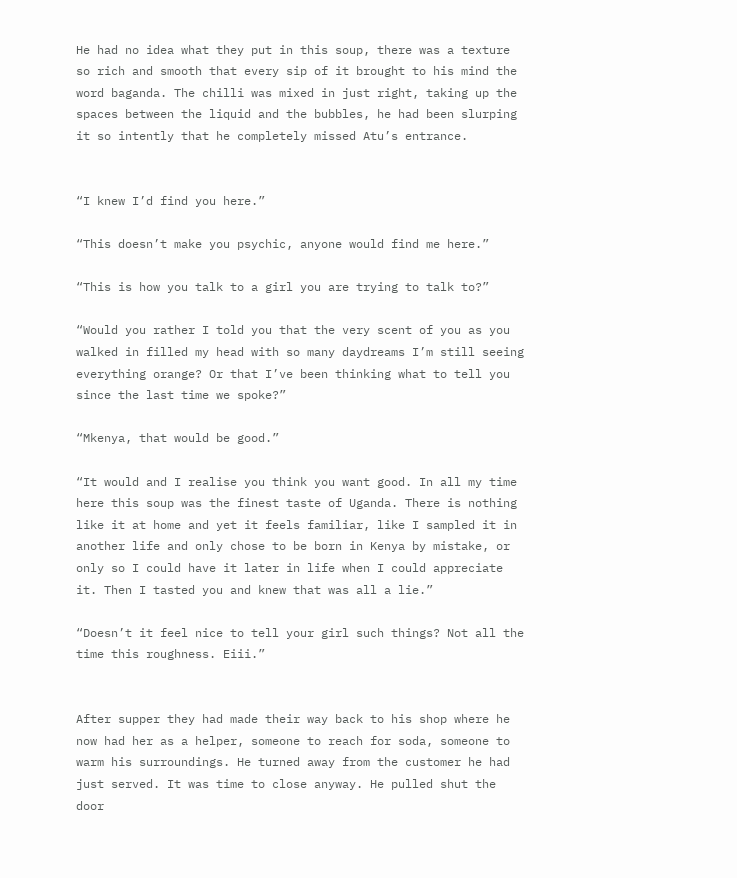He had no idea what they put in this soup, there was a texture so rich and smooth that every sip of it brought to his mind the word baganda. The chilli was mixed in just right, taking up the spaces between the liquid and the bubbles, he had been slurping it so intently that he completely missed Atu’s entrance.


“I knew I’d find you here.”

“This doesn’t make you psychic, anyone would find me here.”

“This is how you talk to a girl you are trying to talk to?”

“Would you rather I told you that the very scent of you as you walked in filled my head with so many daydreams I’m still seeing everything orange? Or that I’ve been thinking what to tell you since the last time we spoke?”

“Mkenya, that would be good.”

“It would and I realise you think you want good. In all my time here this soup was the finest taste of Uganda. There is nothing like it at home and yet it feels familiar, like I sampled it in another life and only chose to be born in Kenya by mistake, or only so I could have it later in life when I could appreciate it. Then I tasted you and knew that was all a lie.”

“Doesn’t it feel nice to tell your girl such things? Not all the time this roughness. Eiii.”


After supper they had made their way back to his shop where he now had her as a helper, someone to reach for soda, someone to warm his surroundings. He turned away from the customer he had just served. It was time to close anyway. He pulled shut the door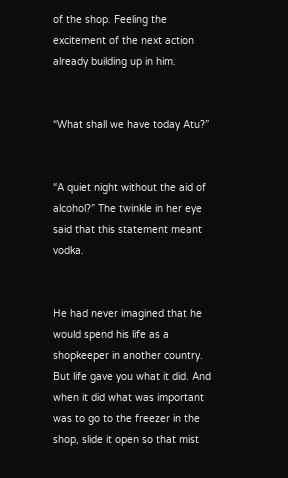of the shop. Feeling the excitement of the next action already building up in him.


“What shall we have today Atu?”


“A quiet night without the aid of alcohol?” The twinkle in her eye said that this statement meant vodka.


He had never imagined that he would spend his life as a shopkeeper in another country. But life gave you what it did. And when it did what was important was to go to the freezer in the shop, slide it open so that mist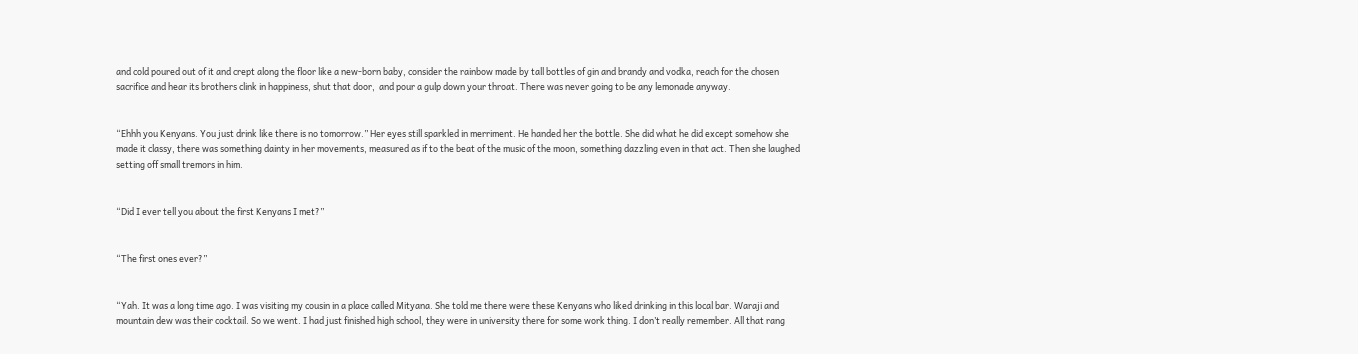and cold poured out of it and crept along the floor like a new-born baby, consider the rainbow made by tall bottles of gin and brandy and vodka, reach for the chosen sacrifice and hear its brothers clink in happiness, shut that door,  and pour a gulp down your throat. There was never going to be any lemonade anyway.


“Ehhh you Kenyans. You just drink like there is no tomorrow.” Her eyes still sparkled in merriment. He handed her the bottle. She did what he did except somehow she made it classy, there was something dainty in her movements, measured as if to the beat of the music of the moon, something dazzling even in that act. Then she laughed setting off small tremors in him.


“Did I ever tell you about the first Kenyans I met?”


“The first ones ever?”


“Yah. It was a long time ago. I was visiting my cousin in a place called Mityana. She told me there were these Kenyans who liked drinking in this local bar. Waraji and mountain dew was their cocktail. So we went. I had just finished high school, they were in university there for some work thing. I don’t really remember. All that rang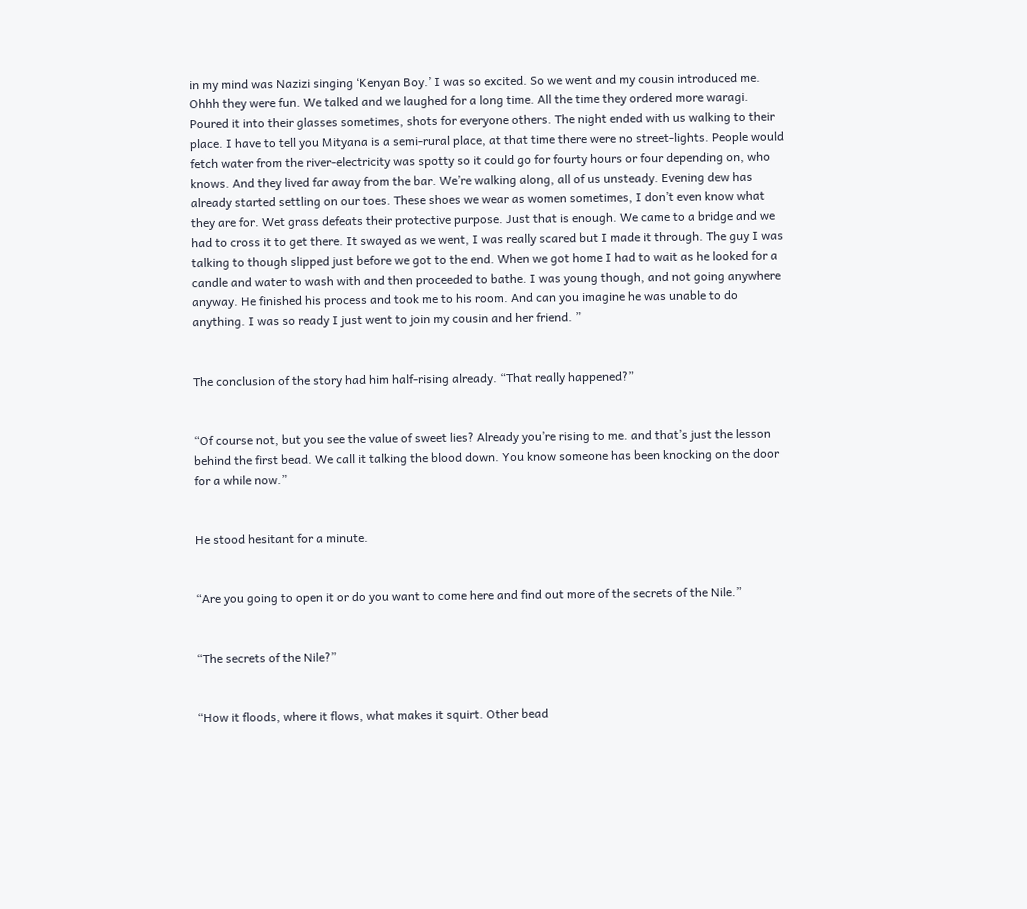in my mind was Nazizi singing ‘Kenyan Boy.’ I was so excited. So we went and my cousin introduced me. Ohhh they were fun. We talked and we laughed for a long time. All the time they ordered more waragi. Poured it into their glasses sometimes, shots for everyone others. The night ended with us walking to their place. I have to tell you Mityana is a semi-rural place, at that time there were no street-lights. People would fetch water from the river-electricity was spotty so it could go for fourty hours or four depending on, who knows. And they lived far away from the bar. We’re walking along, all of us unsteady. Evening dew has already started settling on our toes. These shoes we wear as women sometimes, I don’t even know what they are for. Wet grass defeats their protective purpose. Just that is enough. We came to a bridge and we had to cross it to get there. It swayed as we went, I was really scared but I made it through. The guy I was talking to though slipped just before we got to the end. When we got home I had to wait as he looked for a candle and water to wash with and then proceeded to bathe. I was young though, and not going anywhere anyway. He finished his process and took me to his room. And can you imagine he was unable to do anything. I was so ready I just went to join my cousin and her friend. ”


The conclusion of the story had him half-rising already. “That really happened?”


“Of course not, but you see the value of sweet lies? Already you’re rising to me. and that’s just the lesson behind the first bead. We call it talking the blood down. You know someone has been knocking on the door for a while now.”


He stood hesitant for a minute.


“Are you going to open it or do you want to come here and find out more of the secrets of the Nile.”


“The secrets of the Nile?”


“How it floods, where it flows, what makes it squirt. Other bead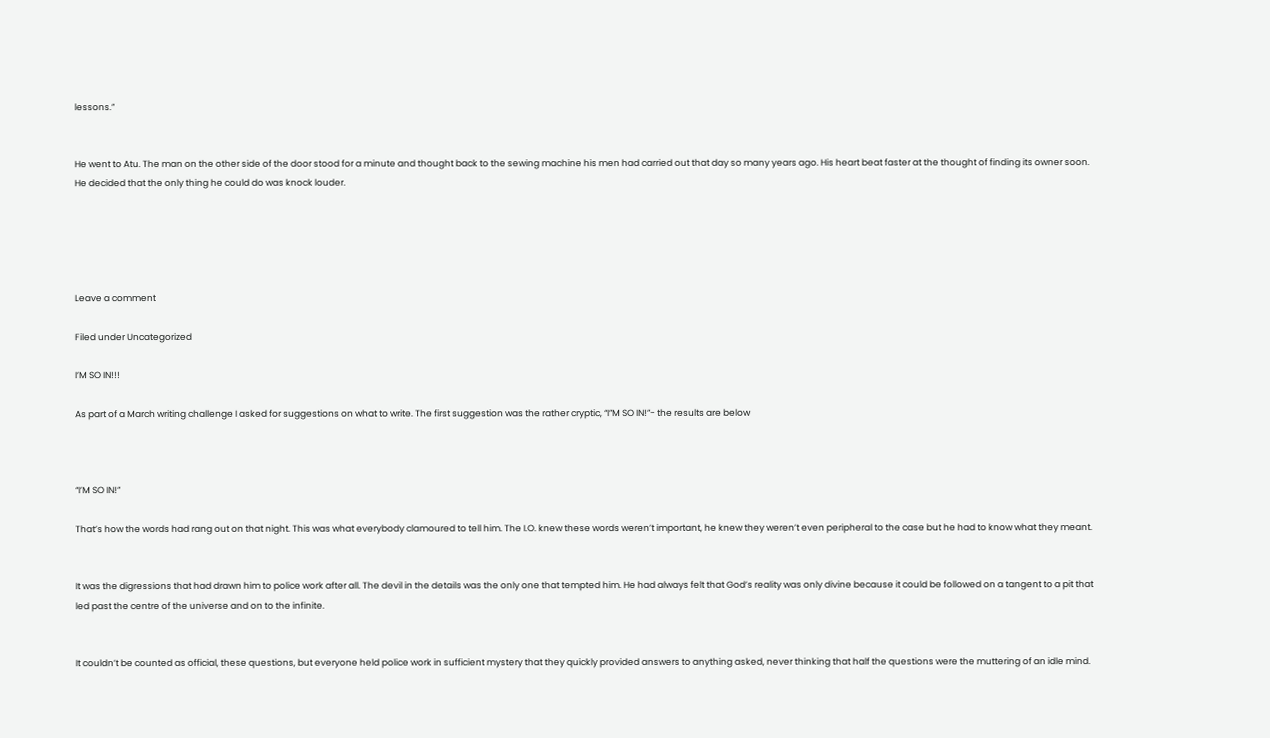lessons.”


He went to Atu. The man on the other side of the door stood for a minute and thought back to the sewing machine his men had carried out that day so many years ago. His heart beat faster at the thought of finding its owner soon. He decided that the only thing he could do was knock louder.





Leave a comment

Filed under Uncategorized

I’M SO IN!!!

As part of a March writing challenge I asked for suggestions on what to write. The first suggestion was the rather cryptic, “I”M SO IN!”- the results are below



“I’M SO IN!”

That’s how the words had rang out on that night. This was what everybody clamoured to tell him. The I.O. knew these words weren’t important, he knew they weren’t even peripheral to the case but he had to know what they meant.


It was the digressions that had drawn him to police work after all. The devil in the details was the only one that tempted him. He had always felt that God’s reality was only divine because it could be followed on a tangent to a pit that led past the centre of the universe and on to the infinite.


It couldn’t be counted as official, these questions, but everyone held police work in sufficient mystery that they quickly provided answers to anything asked, never thinking that half the questions were the muttering of an idle mind.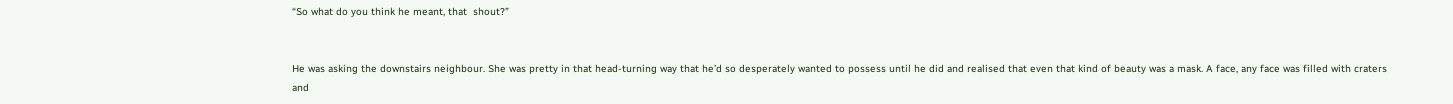“So what do you think he meant, that  shout?”


He was asking the downstairs neighbour. She was pretty in that head-turning way that he’d so desperately wanted to possess until he did and realised that even that kind of beauty was a mask. A face, any face was filled with craters and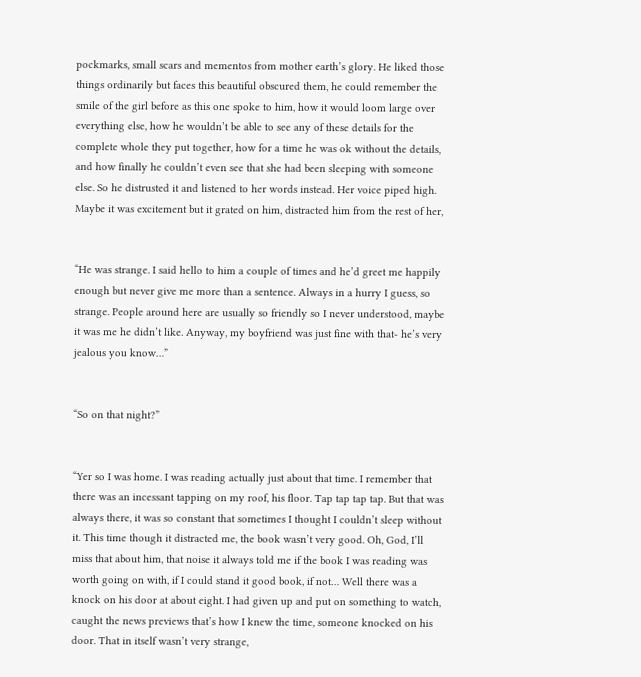pockmarks, small scars and mementos from mother earth’s glory. He liked those things ordinarily but faces this beautiful obscured them, he could remember the smile of the girl before as this one spoke to him, how it would loom large over everything else, how he wouldn’t be able to see any of these details for the complete whole they put together, how for a time he was ok without the details, and how finally he couldn’t even see that she had been sleeping with someone else. So he distrusted it and listened to her words instead. Her voice piped high. Maybe it was excitement but it grated on him, distracted him from the rest of her,


“He was strange. I said hello to him a couple of times and he’d greet me happily enough but never give me more than a sentence. Always in a hurry I guess, so strange. People around here are usually so friendly so I never understood, maybe it was me he didn’t like. Anyway, my boyfriend was just fine with that- he’s very jealous you know…”


“So on that night?”


“Yer so I was home. I was reading actually just about that time. I remember that there was an incessant tapping on my roof, his floor. Tap tap tap tap. But that was always there, it was so constant that sometimes I thought I couldn’t sleep without it. This time though it distracted me, the book wasn’t very good. Oh, God, I’ll miss that about him, that noise it always told me if the book I was reading was worth going on with, if I could stand it good book, if not… Well there was a knock on his door at about eight. I had given up and put on something to watch, caught the news previews that’s how I knew the time, someone knocked on his door. That in itself wasn’t very strange,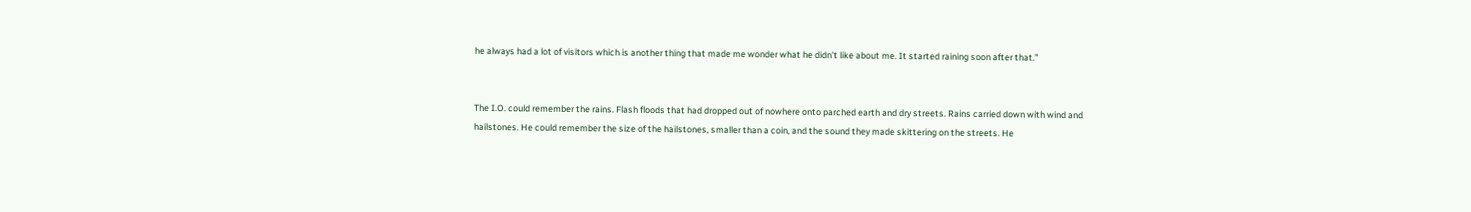he always had a lot of visitors which is another thing that made me wonder what he didn’t like about me. It started raining soon after that.”


The I.O. could remember the rains. Flash floods that had dropped out of nowhere onto parched earth and dry streets. Rains carried down with wind and hailstones. He could remember the size of the hailstones, smaller than a coin, and the sound they made skittering on the streets. He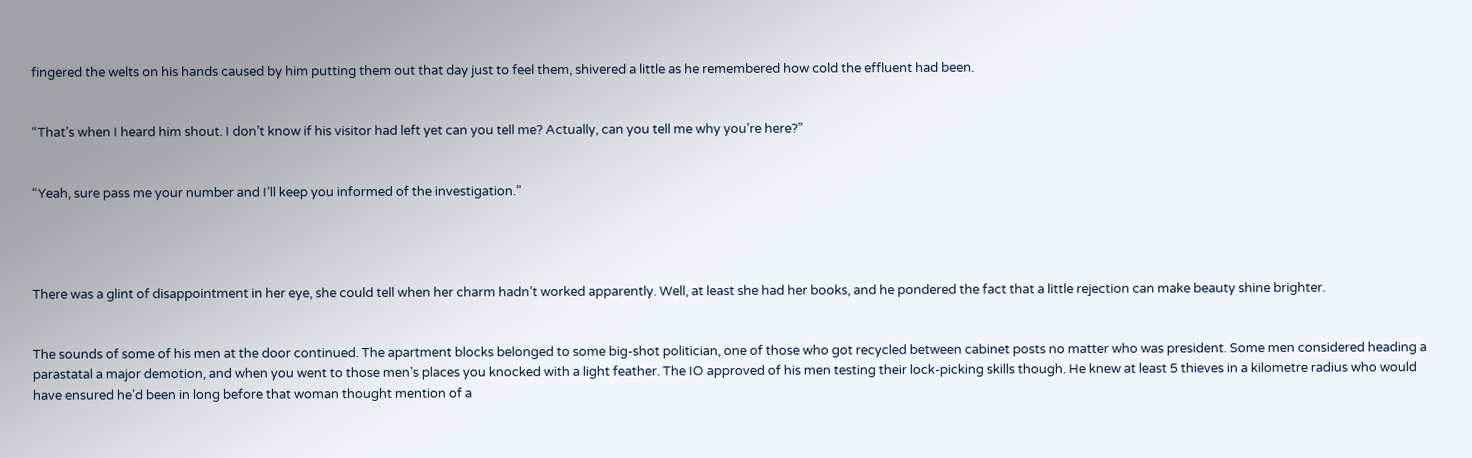fingered the welts on his hands caused by him putting them out that day just to feel them, shivered a little as he remembered how cold the effluent had been.


“That’s when I heard him shout. I don’t know if his visitor had left yet can you tell me? Actually, can you tell me why you’re here?”


“Yeah, sure pass me your number and I’ll keep you informed of the investigation.”




There was a glint of disappointment in her eye, she could tell when her charm hadn’t worked apparently. Well, at least she had her books, and he pondered the fact that a little rejection can make beauty shine brighter.


The sounds of some of his men at the door continued. The apartment blocks belonged to some big-shot politician, one of those who got recycled between cabinet posts no matter who was president. Some men considered heading a parastatal a major demotion, and when you went to those men’s places you knocked with a light feather. The IO approved of his men testing their lock-picking skills though. He knew at least 5 thieves in a kilometre radius who would have ensured he’d been in long before that woman thought mention of a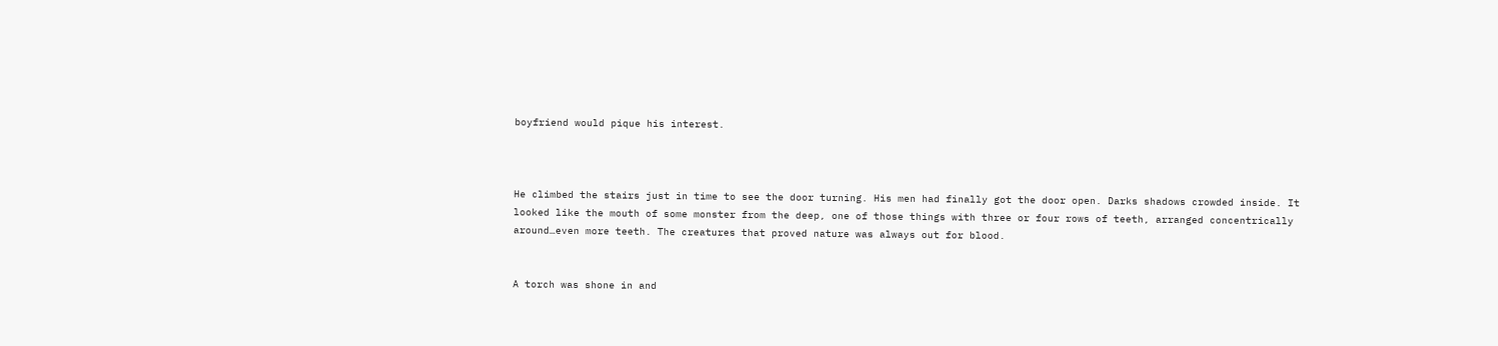boyfriend would pique his interest.



He climbed the stairs just in time to see the door turning. His men had finally got the door open. Darks shadows crowded inside. It looked like the mouth of some monster from the deep, one of those things with three or four rows of teeth, arranged concentrically around…even more teeth. The creatures that proved nature was always out for blood.


A torch was shone in and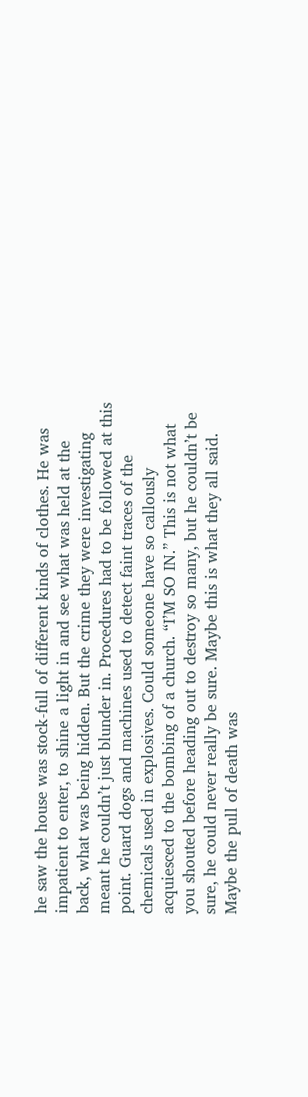he saw the house was stock-full of different kinds of clothes. He was impatient to enter, to shine a light in and see what was held at the back, what was being hidden. But the crime they were investigating meant he couldn’t just blunder in. Procedures had to be followed at this point. Guard dogs and machines used to detect faint traces of the chemicals used in explosives. Could someone have so callously acquiesced to the bombing of a church. “I’M SO IN.” This is not what you shouted before heading out to destroy so many, but he couldn’t be sure, he could never really be sure. Maybe this is what they all said. Maybe the pull of death was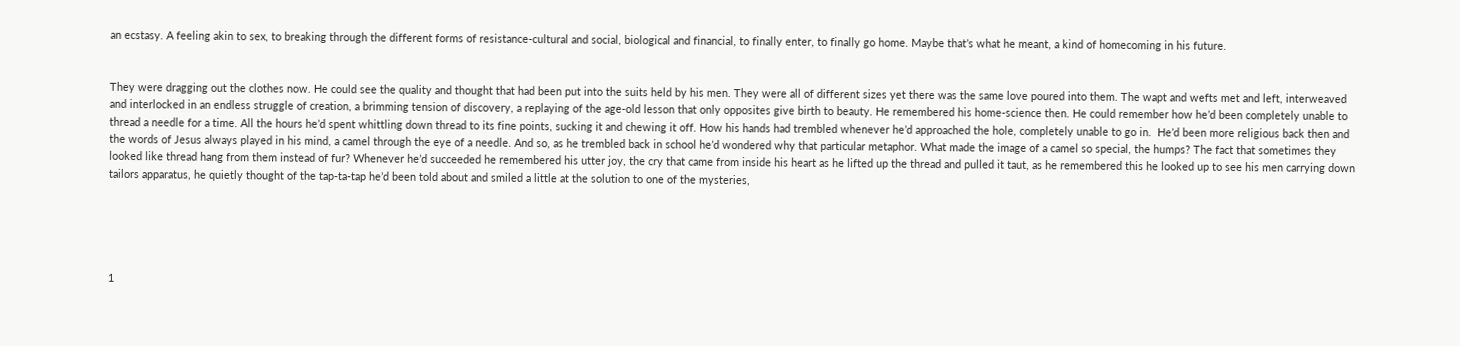an ecstasy. A feeling akin to sex, to breaking through the different forms of resistance-cultural and social, biological and financial, to finally enter, to finally go home. Maybe that’s what he meant, a kind of homecoming in his future.


They were dragging out the clothes now. He could see the quality and thought that had been put into the suits held by his men. They were all of different sizes yet there was the same love poured into them. The wapt and wefts met and left, interweaved and interlocked in an endless struggle of creation, a brimming tension of discovery, a replaying of the age-old lesson that only opposites give birth to beauty. He remembered his home-science then. He could remember how he’d been completely unable to thread a needle for a time. All the hours he’d spent whittling down thread to its fine points, sucking it and chewing it off. How his hands had trembled whenever he’d approached the hole, completely unable to go in.  He’d been more religious back then and the words of Jesus always played in his mind, a camel through the eye of a needle. And so, as he trembled back in school he’d wondered why that particular metaphor. What made the image of a camel so special, the humps? The fact that sometimes they looked like thread hang from them instead of fur? Whenever he’d succeeded he remembered his utter joy, the cry that came from inside his heart as he lifted up the thread and pulled it taut, as he remembered this he looked up to see his men carrying down tailors apparatus, he quietly thought of the tap-ta-tap he’d been told about and smiled a little at the solution to one of the mysteries,





1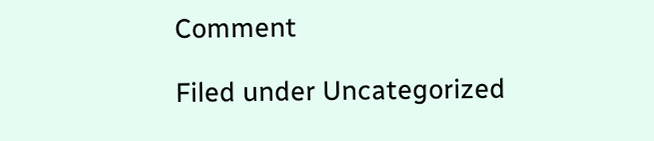Comment

Filed under Uncategorized